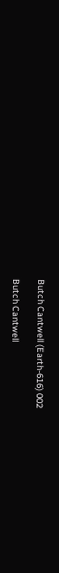Butch Cantwell (Earth-616) 002

Butch Cantwell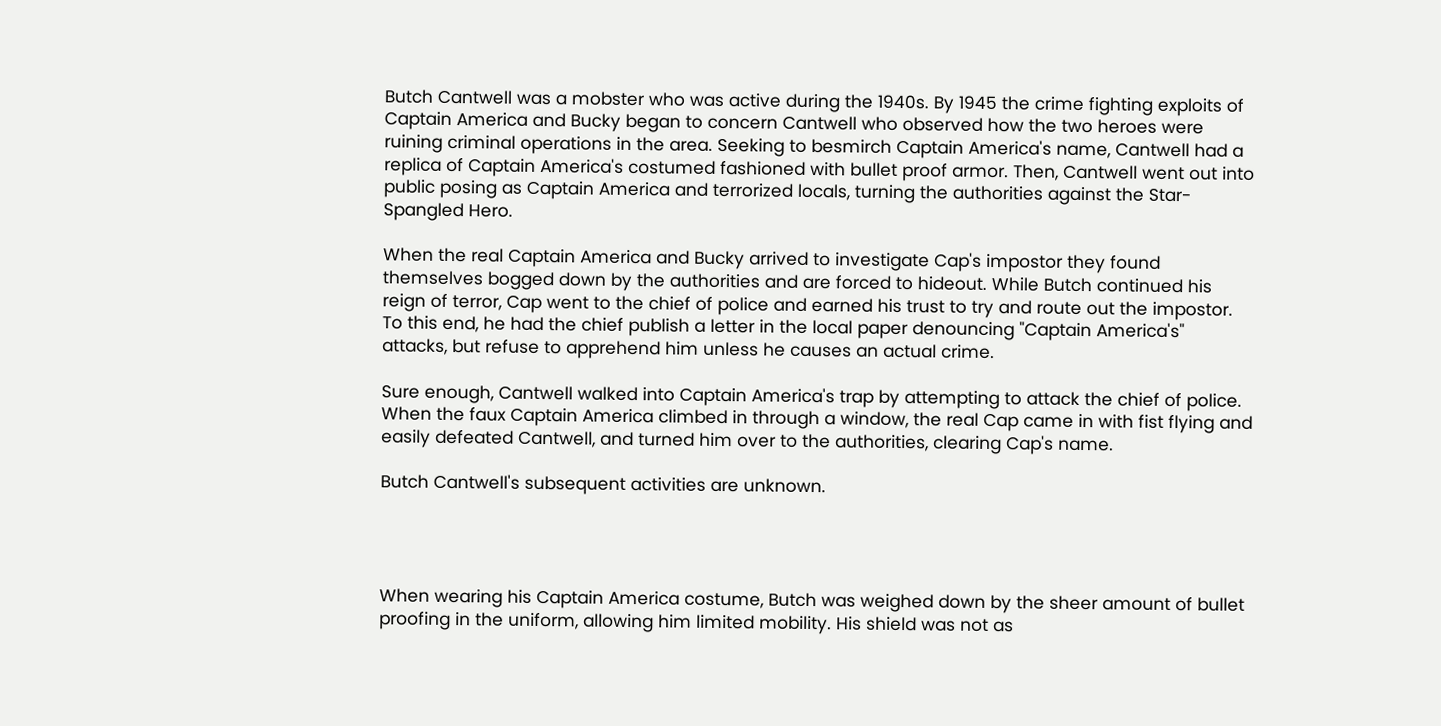Butch Cantwell was a mobster who was active during the 1940s. By 1945 the crime fighting exploits of Captain America and Bucky began to concern Cantwell who observed how the two heroes were ruining criminal operations in the area. Seeking to besmirch Captain America's name, Cantwell had a replica of Captain America's costumed fashioned with bullet proof armor. Then, Cantwell went out into public posing as Captain America and terrorized locals, turning the authorities against the Star-Spangled Hero.

When the real Captain America and Bucky arrived to investigate Cap's impostor they found themselves bogged down by the authorities and are forced to hideout. While Butch continued his reign of terror, Cap went to the chief of police and earned his trust to try and route out the impostor. To this end, he had the chief publish a letter in the local paper denouncing "Captain America's" attacks, but refuse to apprehend him unless he causes an actual crime.

Sure enough, Cantwell walked into Captain America's trap by attempting to attack the chief of police. When the faux Captain America climbed in through a window, the real Cap came in with fist flying and easily defeated Cantwell, and turned him over to the authorities, clearing Cap's name.

Butch Cantwell's subsequent activities are unknown.




When wearing his Captain America costume, Butch was weighed down by the sheer amount of bullet proofing in the uniform, allowing him limited mobility. His shield was not as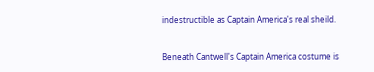indestructible as Captain America's real sheild.


Beneath Cantwell's Captain America costume is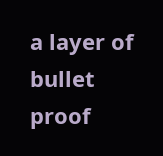a layer of bullet proof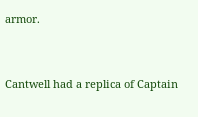armor.


Cantwell had a replica of Captain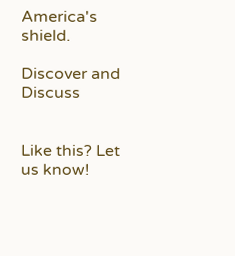America's shield.

Discover and Discuss


Like this? Let us know!